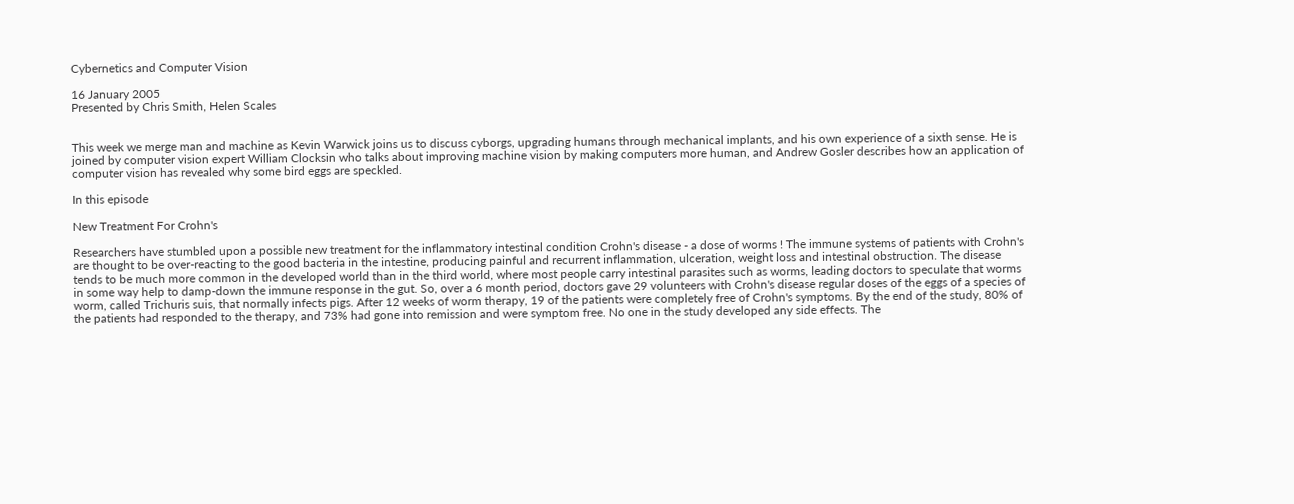Cybernetics and Computer Vision

16 January 2005
Presented by Chris Smith, Helen Scales


This week we merge man and machine as Kevin Warwick joins us to discuss cyborgs, upgrading humans through mechanical implants, and his own experience of a sixth sense. He is joined by computer vision expert William Clocksin who talks about improving machine vision by making computers more human, and Andrew Gosler describes how an application of computer vision has revealed why some bird eggs are speckled.

In this episode

New Treatment For Crohn's

Researchers have stumbled upon a possible new treatment for the inflammatory intestinal condition Crohn's disease - a dose of worms ! The immune systems of patients with Crohn's are thought to be over-reacting to the good bacteria in the intestine, producing painful and recurrent inflammation, ulceration, weight loss and intestinal obstruction. The disease tends to be much more common in the developed world than in the third world, where most people carry intestinal parasites such as worms, leading doctors to speculate that worms in some way help to damp-down the immune response in the gut. So, over a 6 month period, doctors gave 29 volunteers with Crohn's disease regular doses of the eggs of a species of worm, called Trichuris suis, that normally infects pigs. After 12 weeks of worm therapy, 19 of the patients were completely free of Crohn's symptoms. By the end of the study, 80% of the patients had responded to the therapy, and 73% had gone into remission and were symptom free. No one in the study developed any side effects. The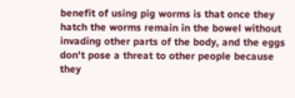benefit of using pig worms is that once they hatch the worms remain in the bowel without invading other parts of the body, and the eggs don't pose a threat to other people because they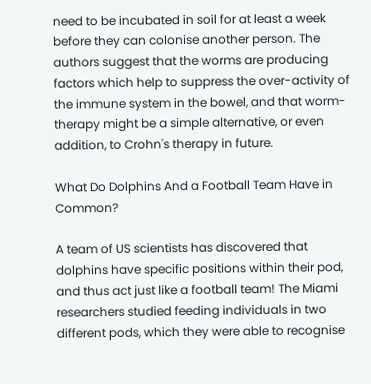need to be incubated in soil for at least a week before they can colonise another person. The authors suggest that the worms are producing factors which help to suppress the over-activity of the immune system in the bowel, and that worm-therapy might be a simple alternative, or even addition, to Crohn's therapy in future.

What Do Dolphins And a Football Team Have in Common?

A team of US scientists has discovered that dolphins have specific positions within their pod, and thus act just like a football team! The Miami researchers studied feeding individuals in two different pods, which they were able to recognise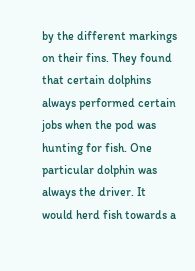by the different markings on their fins. They found that certain dolphins always performed certain jobs when the pod was hunting for fish. One particular dolphin was always the driver. It would herd fish towards a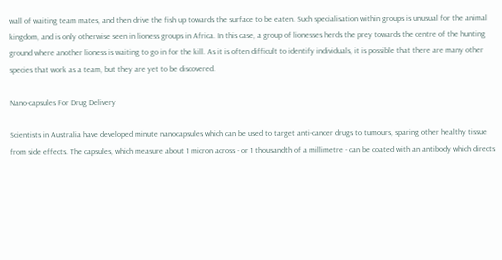wall of waiting team mates, and then drive the fish up towards the surface to be eaten. Such specialisation within groups is unusual for the animal kingdom, and is only otherwise seen in lioness groups in Africa. In this case, a group of lionesses herds the prey towards the centre of the hunting ground where another lioness is waiting to go in for the kill. As it is often difficult to identify individuals, it is possible that there are many other species that work as a team, but they are yet to be discovered.

Nano-capsules For Drug Delivery

Scientists in Australia have developed minute nanocapsules which can be used to target anti-cancer drugs to tumours, sparing other healthy tissue from side effects. The capsules, which measure about 1 micron across - or 1 thousandth of a millimetre - can be coated with an antibody which directs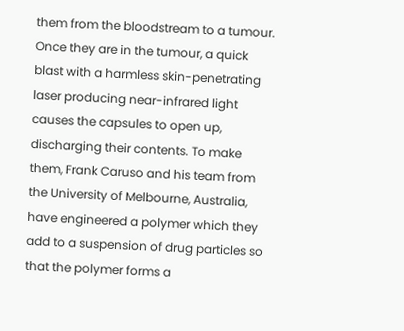them from the bloodstream to a tumour. Once they are in the tumour, a quick blast with a harmless skin-penetrating laser producing near-infrared light causes the capsules to open up, discharging their contents. To make them, Frank Caruso and his team from the University of Melbourne, Australia, have engineered a polymer which they add to a suspension of drug particles so that the polymer forms a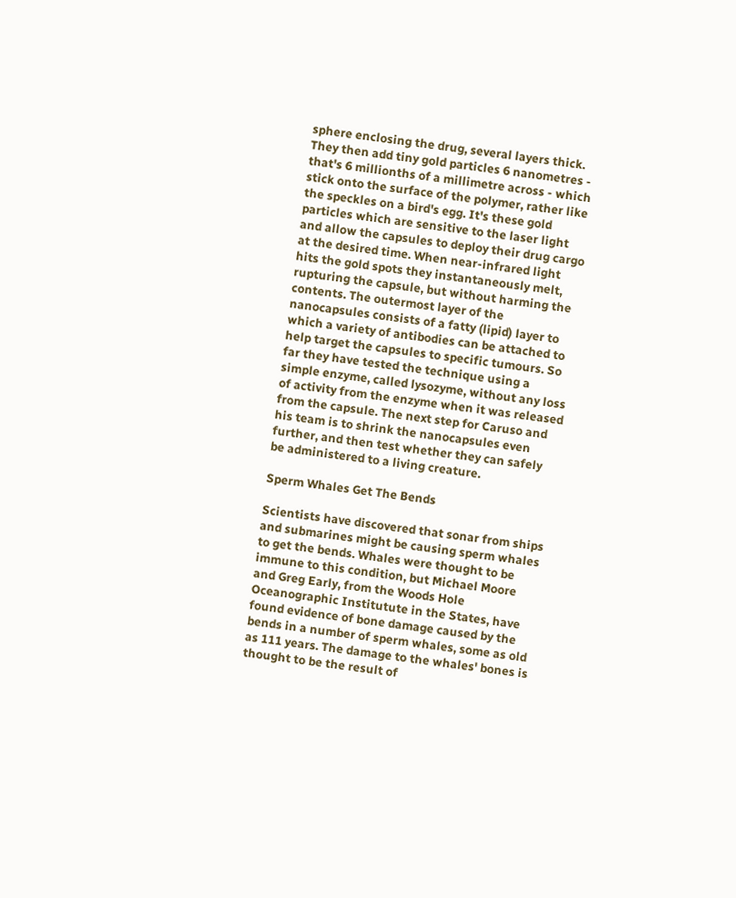sphere enclosing the drug, several layers thick. They then add tiny gold particles 6 nanometres - that's 6 millionths of a millimetre across - which stick onto the surface of the polymer, rather like the speckles on a bird's egg. It's these gold particles which are sensitive to the laser light and allow the capsules to deploy their drug cargo at the desired time. When near-infrared light hits the gold spots they instantaneously melt, rupturing the capsule, but without harming the contents. The outermost layer of the nanocapsules consists of a fatty (lipid) layer to which a variety of antibodies can be attached to help target the capsules to specific tumours. So far they have tested the technique using a simple enzyme, called lysozyme, without any loss of activity from the enzyme when it was released from the capsule. The next step for Caruso and his team is to shrink the nanocapsules even further, and then test whether they can safely be administered to a living creature.

Sperm Whales Get The Bends

Scientists have discovered that sonar from ships and submarines might be causing sperm whales to get the bends. Whales were thought to be immune to this condition, but Michael Moore and Greg Early, from the Woods Hole Oceanographic Institutute in the States, have found evidence of bone damage caused by the bends in a number of sperm whales, some as old as 111 years. The damage to the whales' bones is thought to be the result of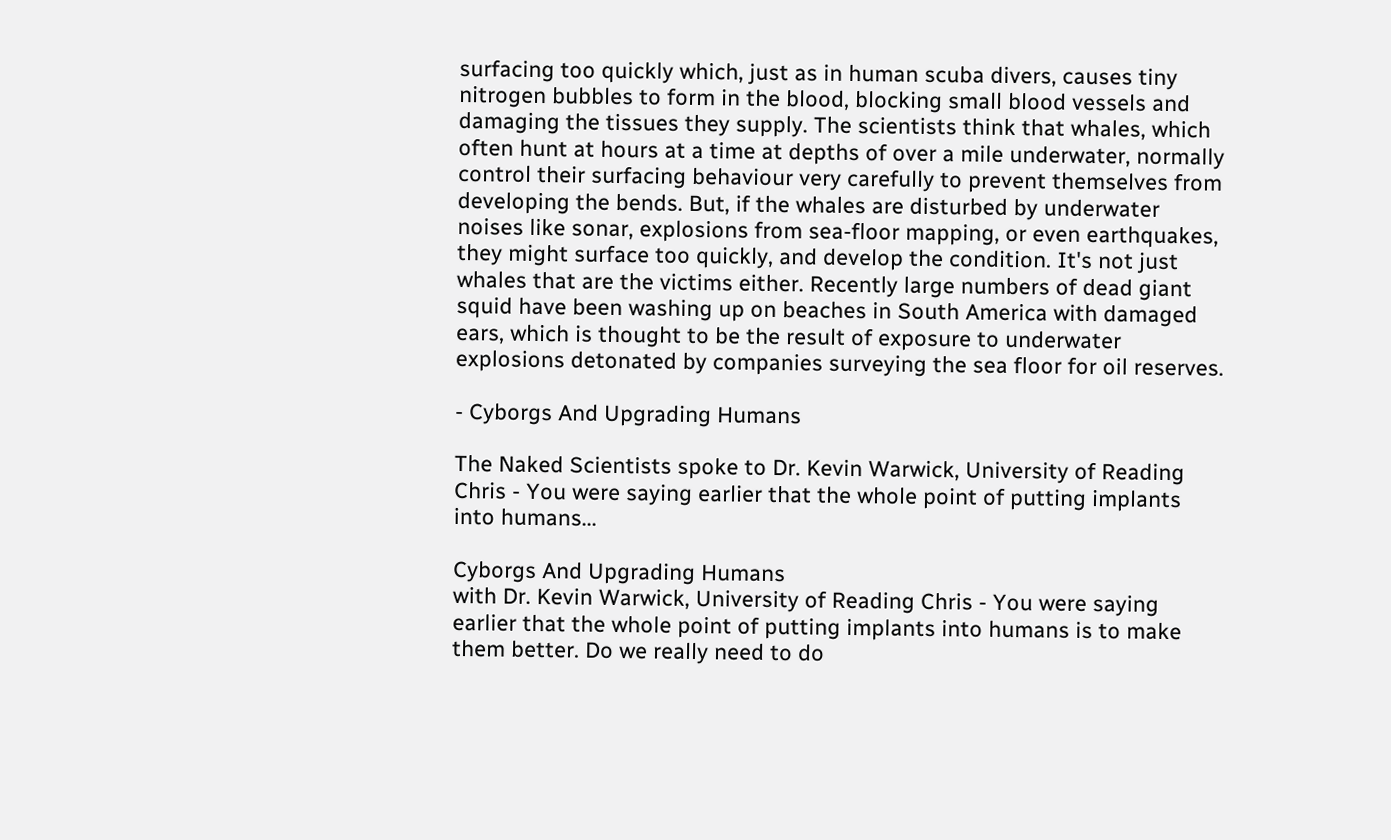surfacing too quickly which, just as in human scuba divers, causes tiny nitrogen bubbles to form in the blood, blocking small blood vessels and damaging the tissues they supply. The scientists think that whales, which often hunt at hours at a time at depths of over a mile underwater, normally control their surfacing behaviour very carefully to prevent themselves from developing the bends. But, if the whales are disturbed by underwater noises like sonar, explosions from sea-floor mapping, or even earthquakes, they might surface too quickly, and develop the condition. It's not just whales that are the victims either. Recently large numbers of dead giant squid have been washing up on beaches in South America with damaged ears, which is thought to be the result of exposure to underwater explosions detonated by companies surveying the sea floor for oil reserves.

- Cyborgs And Upgrading Humans

The Naked Scientists spoke to Dr. Kevin Warwick, University of Reading Chris - You were saying earlier that the whole point of putting implants into humans...

Cyborgs And Upgrading Humans
with Dr. Kevin Warwick, University of Reading Chris - You were saying earlier that the whole point of putting implants into humans is to make them better. Do we really need to do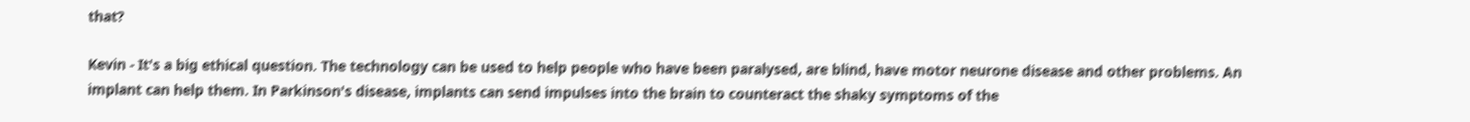that?

Kevin - It's a big ethical question. The technology can be used to help people who have been paralysed, are blind, have motor neurone disease and other problems. An implant can help them. In Parkinson's disease, implants can send impulses into the brain to counteract the shaky symptoms of the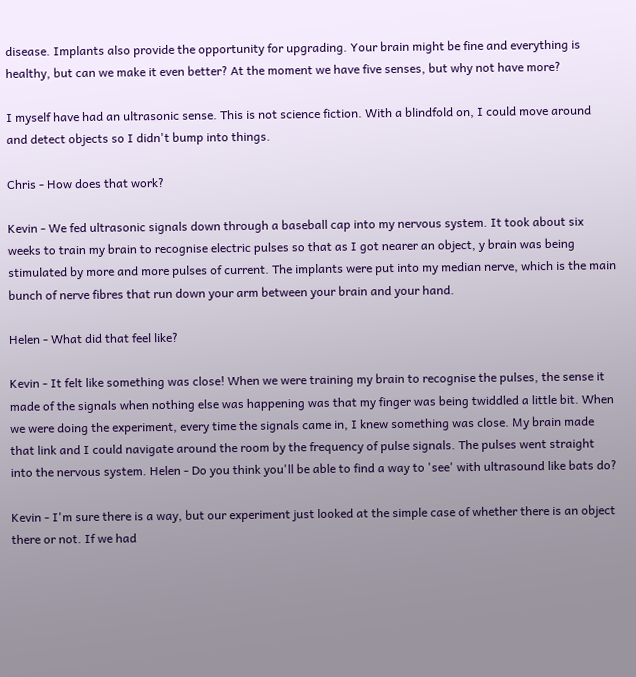disease. Implants also provide the opportunity for upgrading. Your brain might be fine and everything is healthy, but can we make it even better? At the moment we have five senses, but why not have more?

I myself have had an ultrasonic sense. This is not science fiction. With a blindfold on, I could move around and detect objects so I didn't bump into things.

Chris - How does that work?

Kevin - We fed ultrasonic signals down through a baseball cap into my nervous system. It took about six weeks to train my brain to recognise electric pulses so that as I got nearer an object, y brain was being stimulated by more and more pulses of current. The implants were put into my median nerve, which is the main bunch of nerve fibres that run down your arm between your brain and your hand.

Helen - What did that feel like?

Kevin - It felt like something was close! When we were training my brain to recognise the pulses, the sense it made of the signals when nothing else was happening was that my finger was being twiddled a little bit. When we were doing the experiment, every time the signals came in, I knew something was close. My brain made that link and I could navigate around the room by the frequency of pulse signals. The pulses went straight into the nervous system. Helen - Do you think you'll be able to find a way to 'see' with ultrasound like bats do?

Kevin - I'm sure there is a way, but our experiment just looked at the simple case of whether there is an object there or not. If we had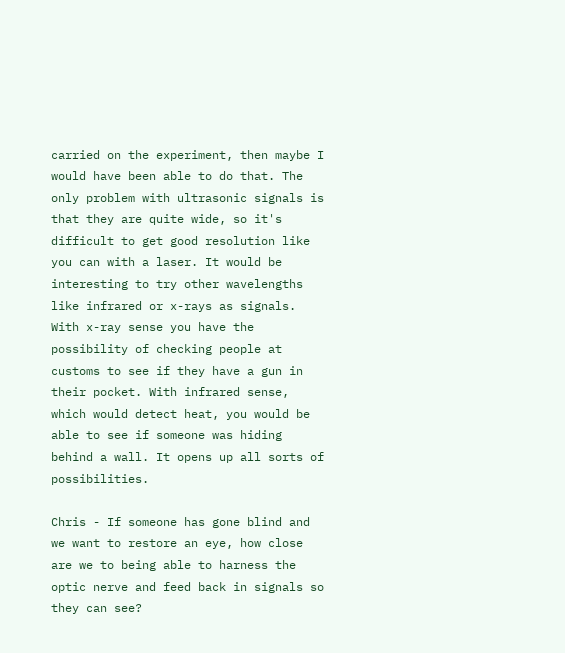carried on the experiment, then maybe I would have been able to do that. The only problem with ultrasonic signals is that they are quite wide, so it's difficult to get good resolution like you can with a laser. It would be interesting to try other wavelengths like infrared or x-rays as signals. With x-ray sense you have the possibility of checking people at customs to see if they have a gun in their pocket. With infrared sense, which would detect heat, you would be able to see if someone was hiding behind a wall. It opens up all sorts of possibilities.

Chris - If someone has gone blind and we want to restore an eye, how close are we to being able to harness the optic nerve and feed back in signals so they can see?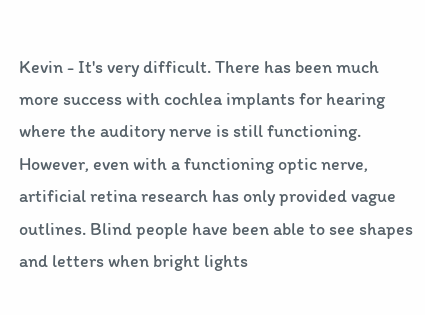Kevin - It's very difficult. There has been much more success with cochlea implants for hearing where the auditory nerve is still functioning. However, even with a functioning optic nerve, artificial retina research has only provided vague outlines. Blind people have been able to see shapes and letters when bright lights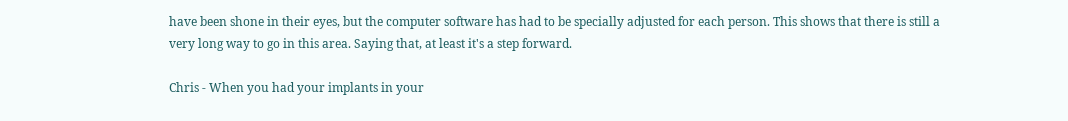have been shone in their eyes, but the computer software has had to be specially adjusted for each person. This shows that there is still a very long way to go in this area. Saying that, at least it's a step forward.

Chris - When you had your implants in your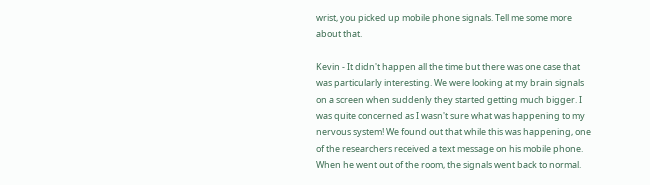wrist, you picked up mobile phone signals. Tell me some more about that.

Kevin - It didn't happen all the time but there was one case that was particularly interesting. We were looking at my brain signals on a screen when suddenly they started getting much bigger. I was quite concerned as I wasn't sure what was happening to my nervous system! We found out that while this was happening, one of the researchers received a text message on his mobile phone. When he went out of the room, the signals went back to normal.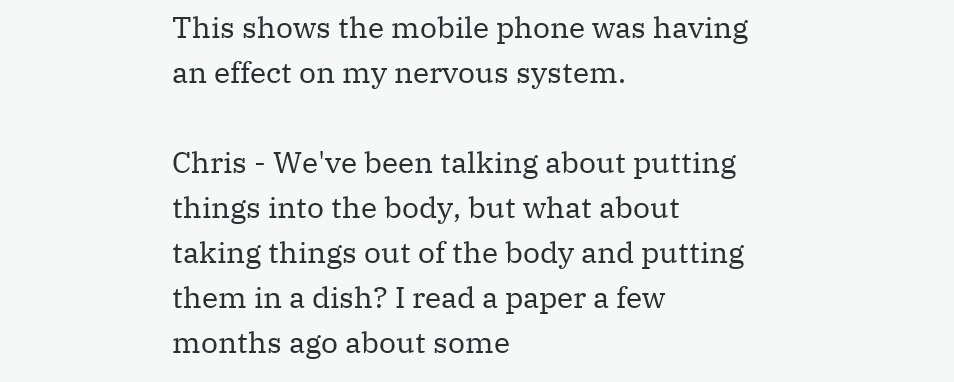This shows the mobile phone was having an effect on my nervous system.

Chris - We've been talking about putting things into the body, but what about taking things out of the body and putting them in a dish? I read a paper a few months ago about some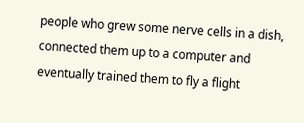people who grew some nerve cells in a dish, connected them up to a computer and eventually trained them to fly a flight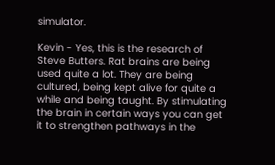simulator.

Kevin - Yes, this is the research of Steve Butters. Rat brains are being used quite a lot. They are being cultured, being kept alive for quite a while and being taught. By stimulating the brain in certain ways you can get it to strengthen pathways in the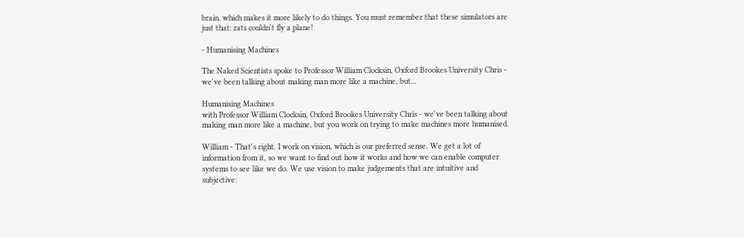brain, which makes it more likely to do things. You must remember that these simulators are just that: rats couldn't fly a plane!

- Humanising Machines

The Naked Scientists spoke to Professor William Clocksin, Oxford Brookes University Chris - we've been talking about making man more like a machine, but...

Humanising Machines
with Professor William Clocksin, Oxford Brookes University Chris - we've been talking about making man more like a machine, but you work on trying to make machines more humanised.

William - That's right. I work on vision, which is our preferred sense. We get a lot of information from it, so we want to find out how it works and how we can enable computer systems to see like we do. We use vision to make judgements that are intuitive and subjective: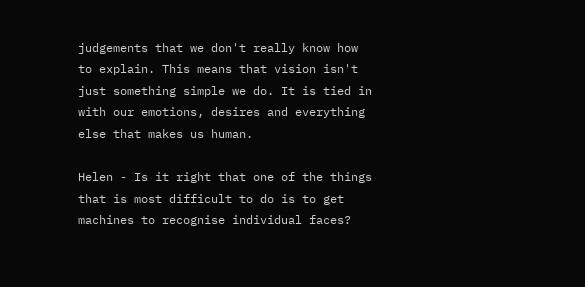judgements that we don't really know how to explain. This means that vision isn't just something simple we do. It is tied in with our emotions, desires and everything else that makes us human.

Helen - Is it right that one of the things that is most difficult to do is to get machines to recognise individual faces?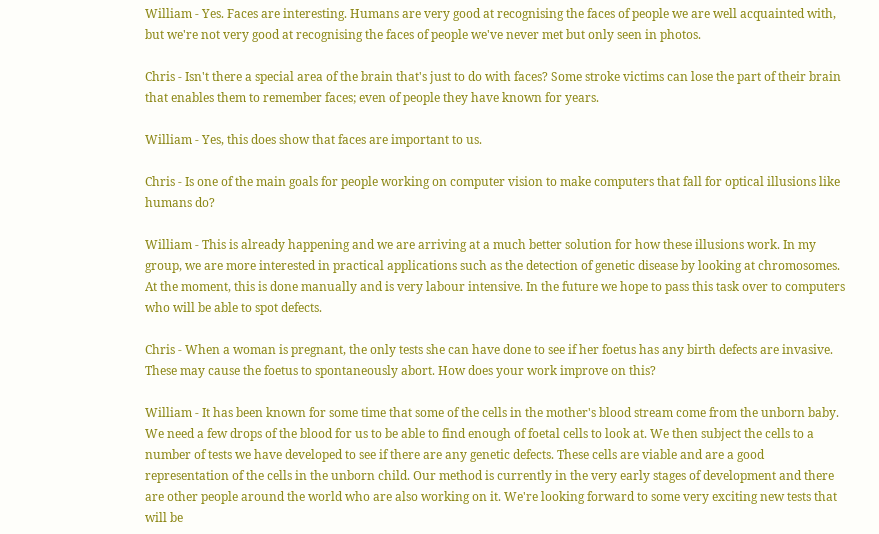William - Yes. Faces are interesting. Humans are very good at recognising the faces of people we are well acquainted with, but we're not very good at recognising the faces of people we've never met but only seen in photos.

Chris - Isn't there a special area of the brain that's just to do with faces? Some stroke victims can lose the part of their brain that enables them to remember faces; even of people they have known for years.

William - Yes, this does show that faces are important to us.

Chris - Is one of the main goals for people working on computer vision to make computers that fall for optical illusions like humans do?

William - This is already happening and we are arriving at a much better solution for how these illusions work. In my group, we are more interested in practical applications such as the detection of genetic disease by looking at chromosomes. At the moment, this is done manually and is very labour intensive. In the future we hope to pass this task over to computers who will be able to spot defects.

Chris - When a woman is pregnant, the only tests she can have done to see if her foetus has any birth defects are invasive. These may cause the foetus to spontaneously abort. How does your work improve on this?

William - It has been known for some time that some of the cells in the mother's blood stream come from the unborn baby. We need a few drops of the blood for us to be able to find enough of foetal cells to look at. We then subject the cells to a number of tests we have developed to see if there are any genetic defects. These cells are viable and are a good representation of the cells in the unborn child. Our method is currently in the very early stages of development and there are other people around the world who are also working on it. We're looking forward to some very exciting new tests that will be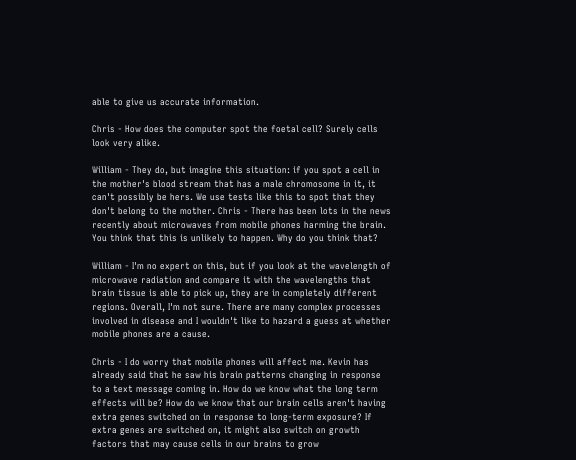able to give us accurate information.

Chris - How does the computer spot the foetal cell? Surely cells look very alike.

William - They do, but imagine this situation: if you spot a cell in the mother's blood stream that has a male chromosome in it, it can't possibly be hers. We use tests like this to spot that they don't belong to the mother. Chris - There has been lots in the news recently about microwaves from mobile phones harming the brain. You think that this is unlikely to happen. Why do you think that?

William - I'm no expert on this, but if you look at the wavelength of microwave radiation and compare it with the wavelengths that brain tissue is able to pick up, they are in completely different regions. Overall, I'm not sure. There are many complex processes involved in disease and I wouldn't like to hazard a guess at whether mobile phones are a cause.

Chris - I do worry that mobile phones will affect me. Kevin has already said that he saw his brain patterns changing in response to a text message coming in. How do we know what the long term effects will be? How do we know that our brain cells aren't having extra genes switched on in response to long-term exposure? If extra genes are switched on, it might also switch on growth factors that may cause cells in our brains to grow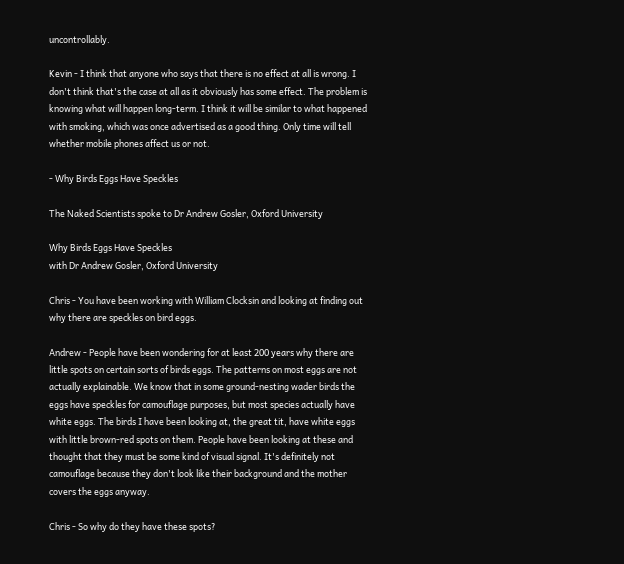uncontrollably.

Kevin - I think that anyone who says that there is no effect at all is wrong. I don't think that's the case at all as it obviously has some effect. The problem is knowing what will happen long-term. I think it will be similar to what happened with smoking, which was once advertised as a good thing. Only time will tell whether mobile phones affect us or not.

- Why Birds Eggs Have Speckles

The Naked Scientists spoke to Dr Andrew Gosler, Oxford University

Why Birds Eggs Have Speckles
with Dr Andrew Gosler, Oxford University

Chris - You have been working with William Clocksin and looking at finding out why there are speckles on bird eggs.

Andrew - People have been wondering for at least 200 years why there are little spots on certain sorts of birds eggs. The patterns on most eggs are not actually explainable. We know that in some ground-nesting wader birds the eggs have speckles for camouflage purposes, but most species actually have white eggs. The birds I have been looking at, the great tit, have white eggs with little brown-red spots on them. People have been looking at these and thought that they must be some kind of visual signal. It's definitely not camouflage because they don't look like their background and the mother covers the eggs anyway.

Chris - So why do they have these spots?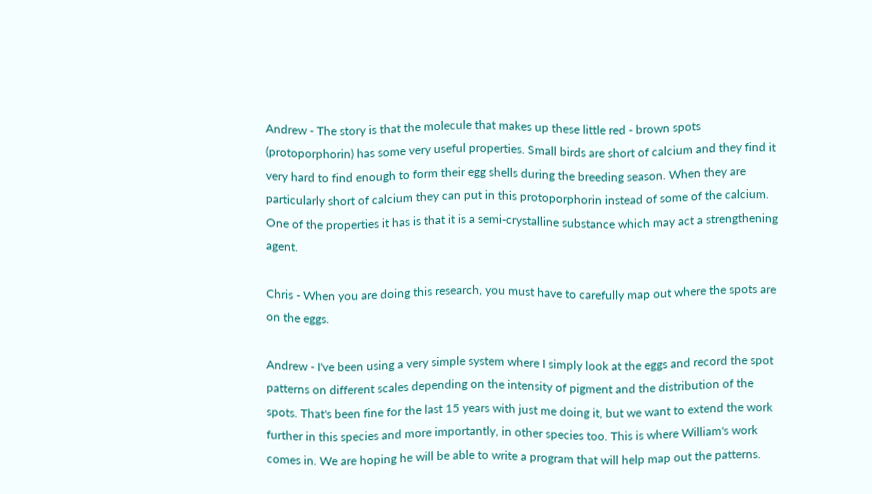Andrew - The story is that the molecule that makes up these little red - brown spots (protoporphorin) has some very useful properties. Small birds are short of calcium and they find it very hard to find enough to form their egg shells during the breeding season. When they are particularly short of calcium they can put in this protoporphorin instead of some of the calcium. One of the properties it has is that it is a semi-crystalline substance which may act a strengthening agent.

Chris - When you are doing this research, you must have to carefully map out where the spots are on the eggs.

Andrew - I've been using a very simple system where I simply look at the eggs and record the spot patterns on different scales depending on the intensity of pigment and the distribution of the spots. That's been fine for the last 15 years with just me doing it, but we want to extend the work further in this species and more importantly, in other species too. This is where William's work comes in. We are hoping he will be able to write a program that will help map out the patterns.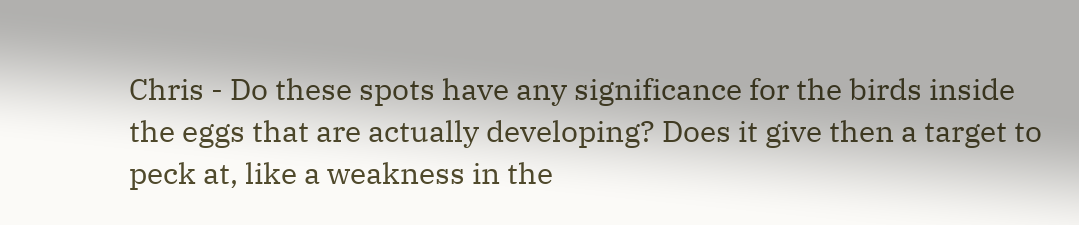Chris - Do these spots have any significance for the birds inside the eggs that are actually developing? Does it give then a target to peck at, like a weakness in the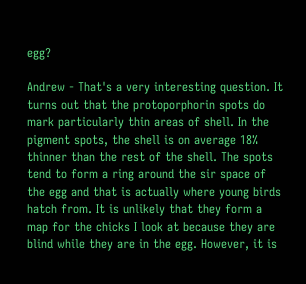egg?

Andrew - That's a very interesting question. It turns out that the protoporphorin spots do mark particularly thin areas of shell. In the pigment spots, the shell is on average 18% thinner than the rest of the shell. The spots tend to form a ring around the sir space of the egg and that is actually where young birds hatch from. It is unlikely that they form a map for the chicks I look at because they are blind while they are in the egg. However, it is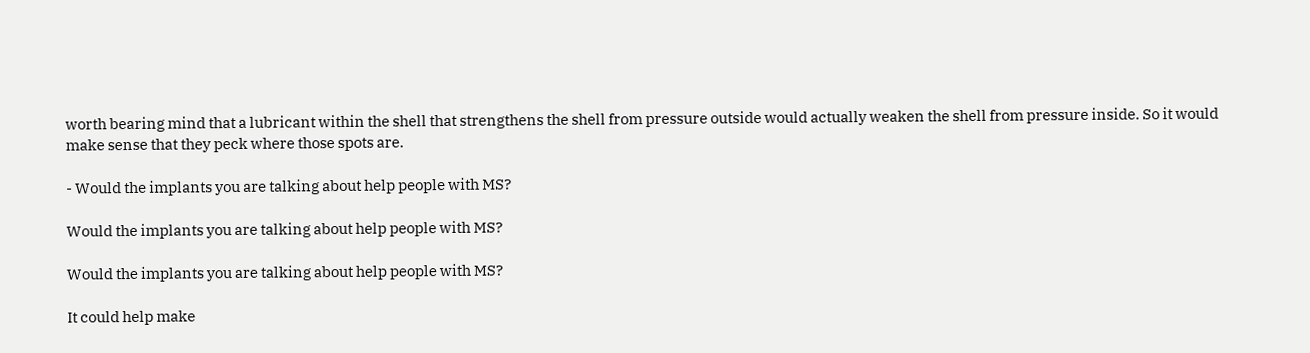worth bearing mind that a lubricant within the shell that strengthens the shell from pressure outside would actually weaken the shell from pressure inside. So it would make sense that they peck where those spots are.

- Would the implants you are talking about help people with MS?

Would the implants you are talking about help people with MS?

Would the implants you are talking about help people with MS?

It could help make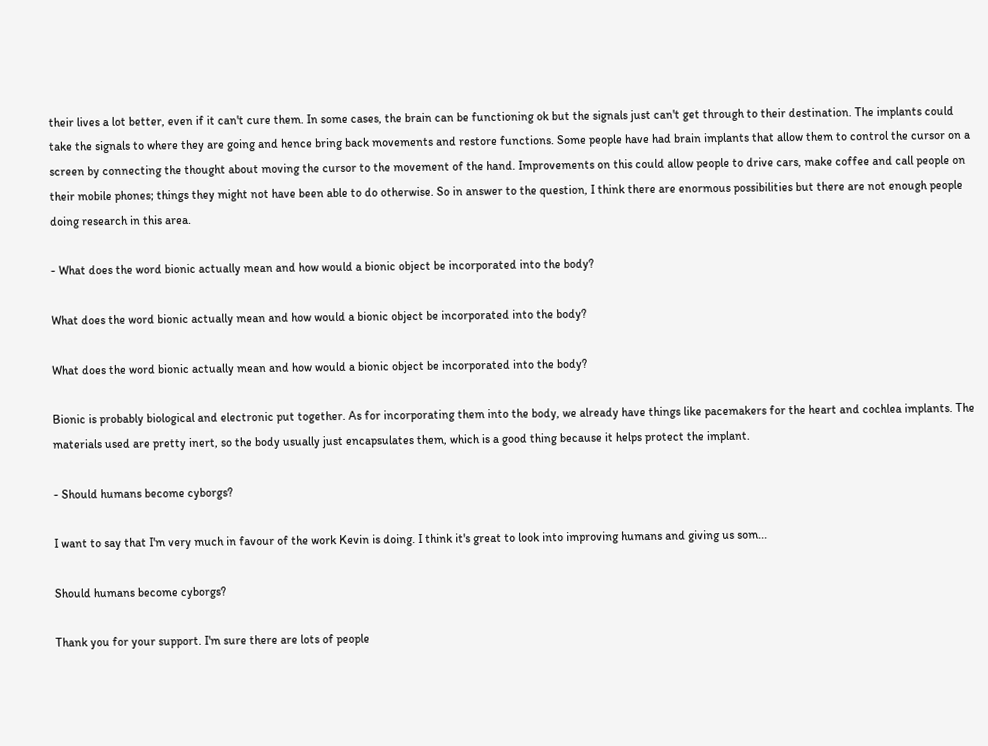their lives a lot better, even if it can't cure them. In some cases, the brain can be functioning ok but the signals just can't get through to their destination. The implants could take the signals to where they are going and hence bring back movements and restore functions. Some people have had brain implants that allow them to control the cursor on a screen by connecting the thought about moving the cursor to the movement of the hand. Improvements on this could allow people to drive cars, make coffee and call people on their mobile phones; things they might not have been able to do otherwise. So in answer to the question, I think there are enormous possibilities but there are not enough people doing research in this area.

- What does the word bionic actually mean and how would a bionic object be incorporated into the body?

What does the word bionic actually mean and how would a bionic object be incorporated into the body?

What does the word bionic actually mean and how would a bionic object be incorporated into the body?

Bionic is probably biological and electronic put together. As for incorporating them into the body, we already have things like pacemakers for the heart and cochlea implants. The materials used are pretty inert, so the body usually just encapsulates them, which is a good thing because it helps protect the implant.

- Should humans become cyborgs?

I want to say that I'm very much in favour of the work Kevin is doing. I think it's great to look into improving humans and giving us som...

Should humans become cyborgs?

Thank you for your support. I'm sure there are lots of people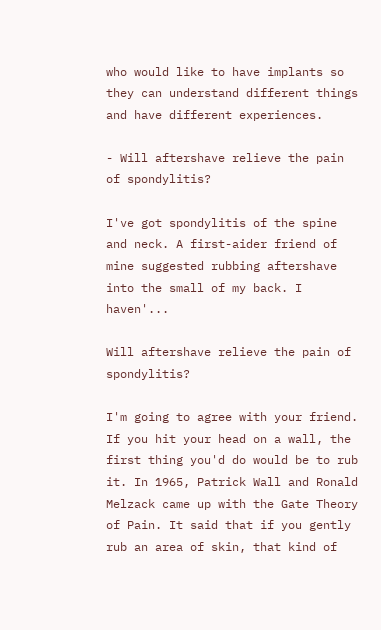who would like to have implants so they can understand different things and have different experiences.

- Will aftershave relieve the pain of spondylitis?

I've got spondylitis of the spine and neck. A first-aider friend of mine suggested rubbing aftershave into the small of my back. I haven'...

Will aftershave relieve the pain of spondylitis?

I'm going to agree with your friend. If you hit your head on a wall, the first thing you'd do would be to rub it. In 1965, Patrick Wall and Ronald Melzack came up with the Gate Theory of Pain. It said that if you gently rub an area of skin, that kind of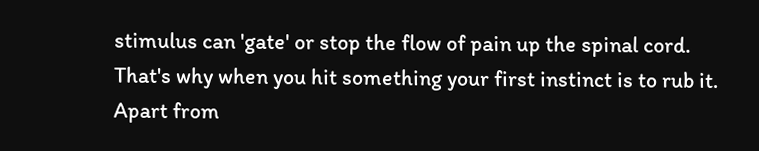stimulus can 'gate' or stop the flow of pain up the spinal cord. That's why when you hit something your first instinct is to rub it. Apart from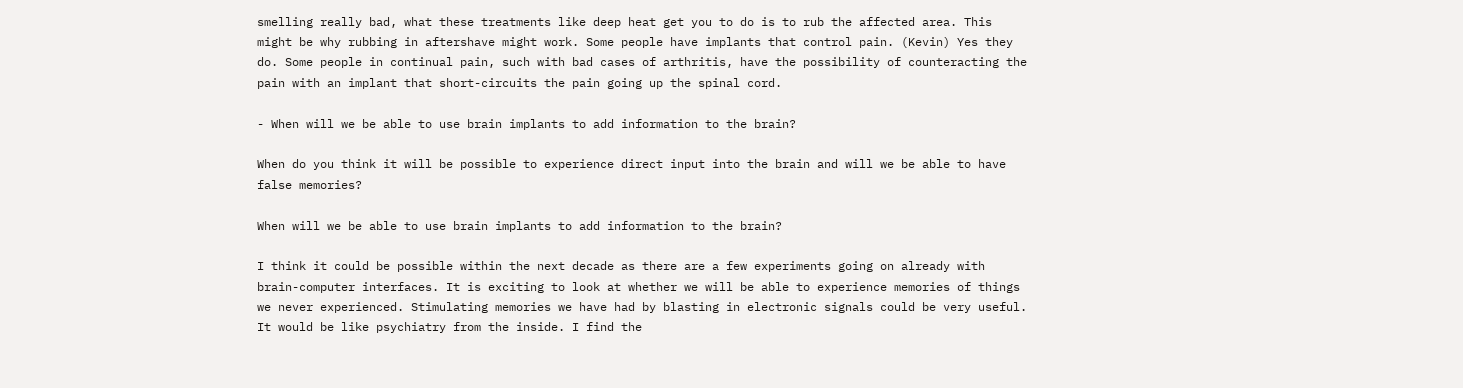smelling really bad, what these treatments like deep heat get you to do is to rub the affected area. This might be why rubbing in aftershave might work. Some people have implants that control pain. (Kevin) Yes they do. Some people in continual pain, such with bad cases of arthritis, have the possibility of counteracting the pain with an implant that short-circuits the pain going up the spinal cord.

- When will we be able to use brain implants to add information to the brain?

When do you think it will be possible to experience direct input into the brain and will we be able to have false memories?

When will we be able to use brain implants to add information to the brain?

I think it could be possible within the next decade as there are a few experiments going on already with brain-computer interfaces. It is exciting to look at whether we will be able to experience memories of things we never experienced. Stimulating memories we have had by blasting in electronic signals could be very useful. It would be like psychiatry from the inside. I find the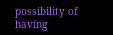possibility of having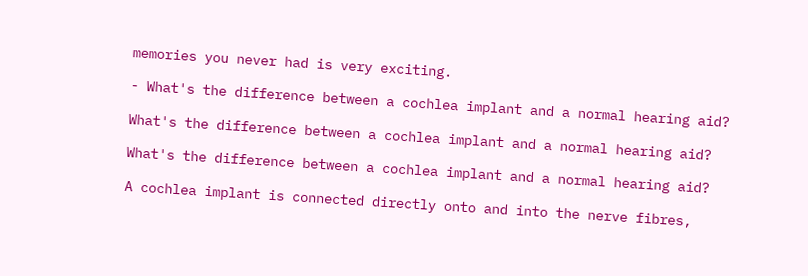memories you never had is very exciting.

- What's the difference between a cochlea implant and a normal hearing aid?

What's the difference between a cochlea implant and a normal hearing aid?

What's the difference between a cochlea implant and a normal hearing aid?

A cochlea implant is connected directly onto and into the nerve fibres,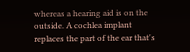whereas a hearing aid is on the outside. A cochlea implant replaces the part of the ear that's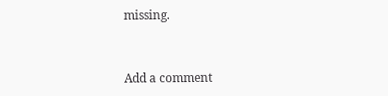missing.


Add a comment